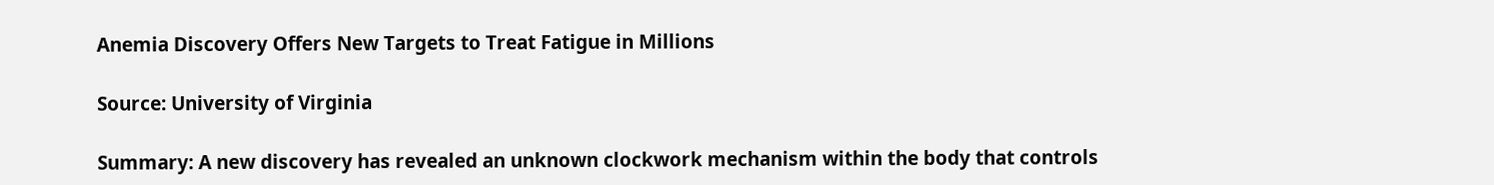Anemia Discovery Offers New Targets to Treat Fatigue in Millions

Source: University of Virginia

Summary: A new discovery has revealed an unknown clockwork mechanism within the body that controls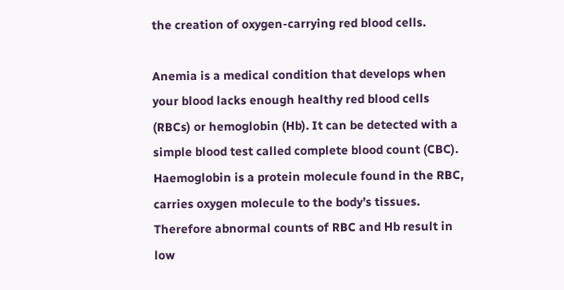the creation of oxygen-carrying red blood cells.

Anemia is a medical condition that develops when your blood lacks enough healthy red blood cells (RBCs) or hemoglobin (Hb). It can be detected with a simple blood test called complete blood count (CBC). Haemoglobin is a protein molecule found in the RBC, carries oxygen molecule to the body’s tissues. Therefore abnormal counts of RBC and Hb result in low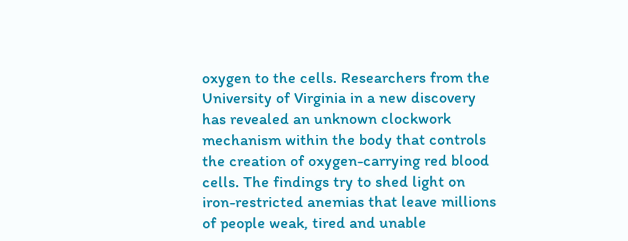oxygen to the cells. Researchers from the University of Virginia in a new discovery has revealed an unknown clockwork mechanism within the body that controls the creation of oxygen-carrying red blood cells. The findings try to shed light on iron-restricted anemias that leave millions of people weak, tired and unable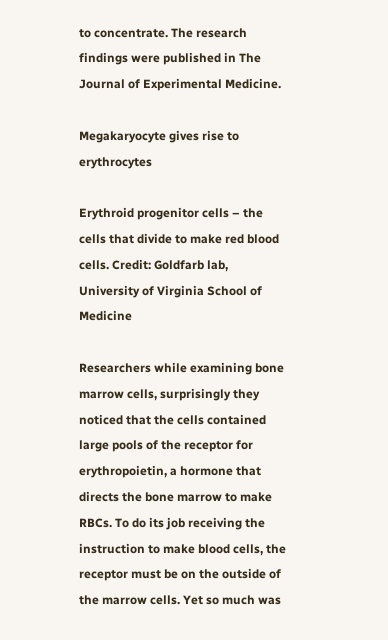to concentrate. The research findings were published in The Journal of Experimental Medicine.

Megakaryocyte gives rise to erythrocytes

Erythroid progenitor cells – the cells that divide to make red blood cells. Credit: Goldfarb lab, University of Virginia School of Medicine

Researchers while examining bone marrow cells, surprisingly they noticed that the cells contained large pools of the receptor for erythropoietin, a hormone that directs the bone marrow to make RBCs. To do its job receiving the instruction to make blood cells, the receptor must be on the outside of the marrow cells. Yet so much was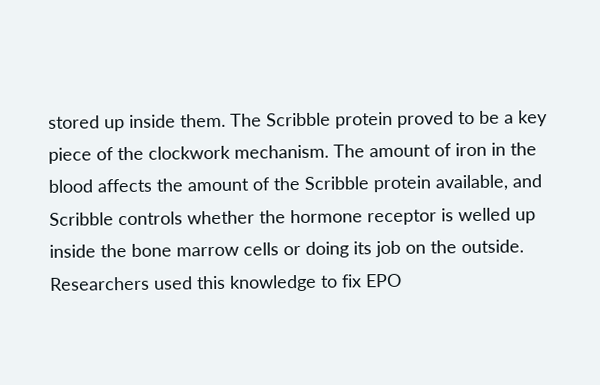stored up inside them. The Scribble protein proved to be a key piece of the clockwork mechanism. The amount of iron in the blood affects the amount of the Scribble protein available, and Scribble controls whether the hormone receptor is welled up inside the bone marrow cells or doing its job on the outside. Researchers used this knowledge to fix EPO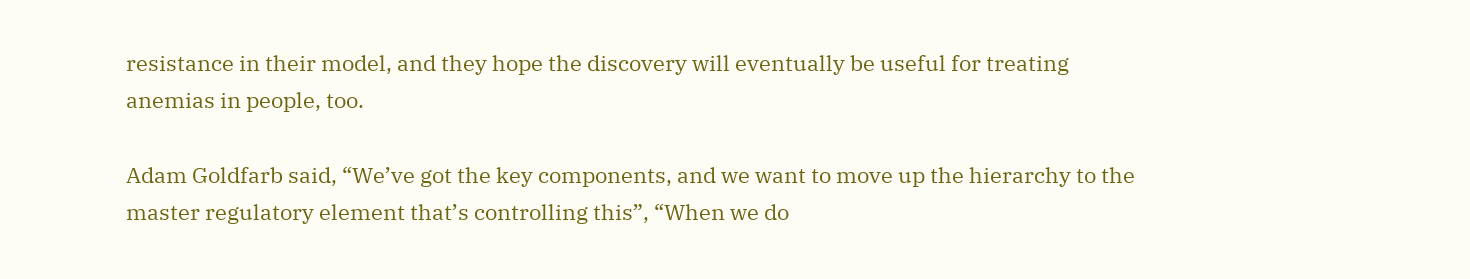resistance in their model, and they hope the discovery will eventually be useful for treating anemias in people, too.

Adam Goldfarb said, “We’ve got the key components, and we want to move up the hierarchy to the master regulatory element that’s controlling this”, “When we do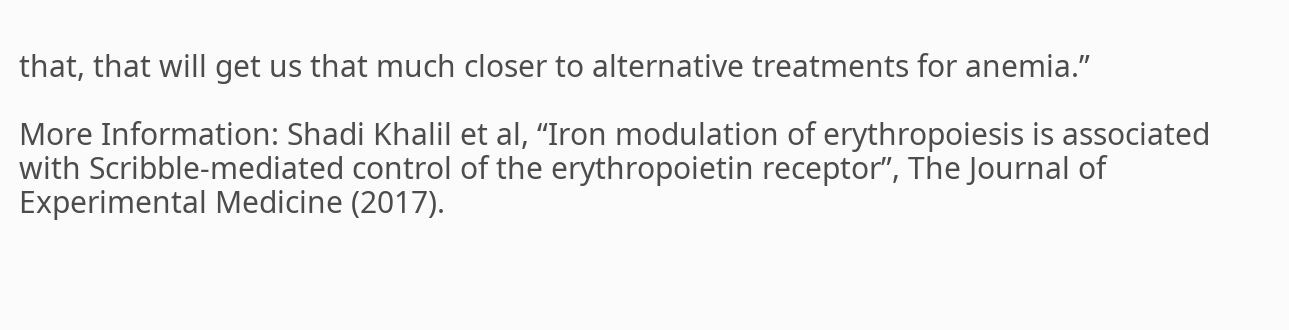that, that will get us that much closer to alternative treatments for anemia.”

More Information: Shadi Khalil et al, “Iron modulation of erythropoiesis is associated with Scribble-mediated control of the erythropoietin receptor”, The Journal of Experimental Medicine (2017).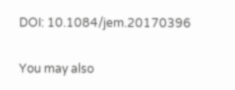DOI: 10.1084/jem.20170396

You may also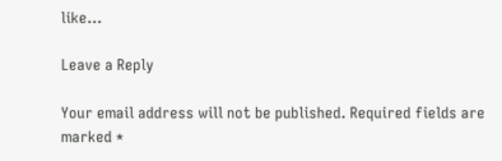like...

Leave a Reply

Your email address will not be published. Required fields are marked *